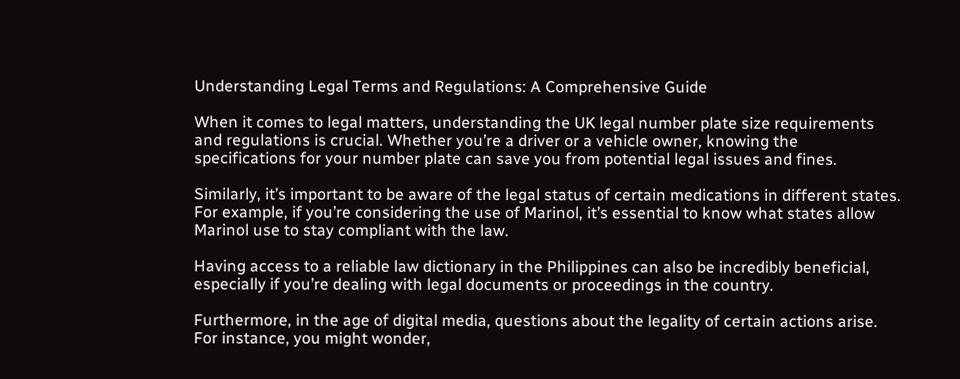Understanding Legal Terms and Regulations: A Comprehensive Guide

When it comes to legal matters, understanding the UK legal number plate size requirements and regulations is crucial. Whether you’re a driver or a vehicle owner, knowing the specifications for your number plate can save you from potential legal issues and fines.

Similarly, it’s important to be aware of the legal status of certain medications in different states. For example, if you’re considering the use of Marinol, it’s essential to know what states allow Marinol use to stay compliant with the law.

Having access to a reliable law dictionary in the Philippines can also be incredibly beneficial, especially if you’re dealing with legal documents or proceedings in the country.

Furthermore, in the age of digital media, questions about the legality of certain actions arise. For instance, you might wonder,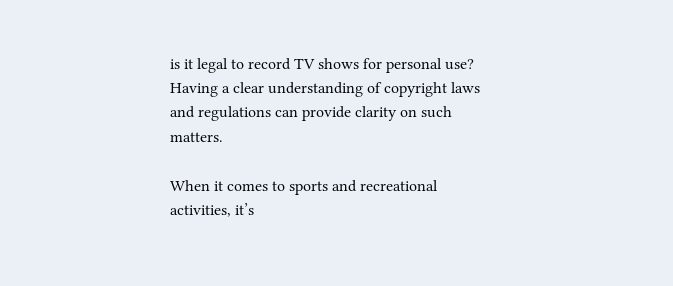is it legal to record TV shows for personal use? Having a clear understanding of copyright laws and regulations can provide clarity on such matters.

When it comes to sports and recreational activities, it’s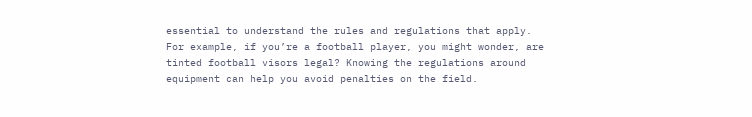essential to understand the rules and regulations that apply. For example, if you’re a football player, you might wonder, are tinted football visors legal? Knowing the regulations around equipment can help you avoid penalties on the field.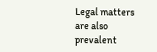Legal matters are also prevalent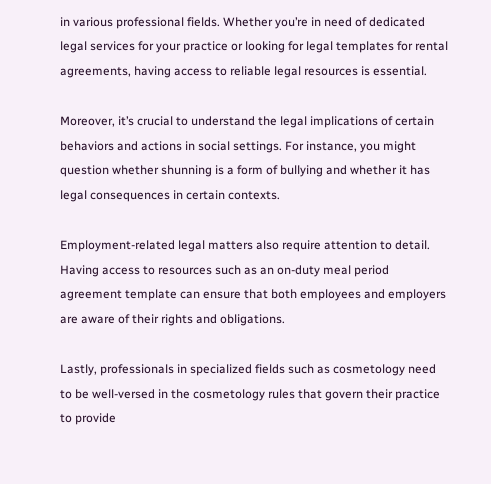in various professional fields. Whether you’re in need of dedicated legal services for your practice or looking for legal templates for rental agreements, having access to reliable legal resources is essential.

Moreover, it’s crucial to understand the legal implications of certain behaviors and actions in social settings. For instance, you might question whether shunning is a form of bullying and whether it has legal consequences in certain contexts.

Employment-related legal matters also require attention to detail. Having access to resources such as an on-duty meal period agreement template can ensure that both employees and employers are aware of their rights and obligations.

Lastly, professionals in specialized fields such as cosmetology need to be well-versed in the cosmetology rules that govern their practice to provide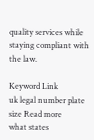quality services while staying compliant with the law.

Keyword Link
uk legal number plate size Read more
what states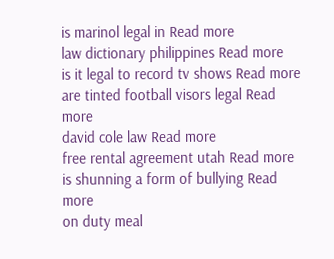is marinol legal in Read more
law dictionary philippines Read more
is it legal to record tv shows Read more
are tinted football visors legal Read more
david cole law Read more
free rental agreement utah Read more
is shunning a form of bullying Read more
on duty meal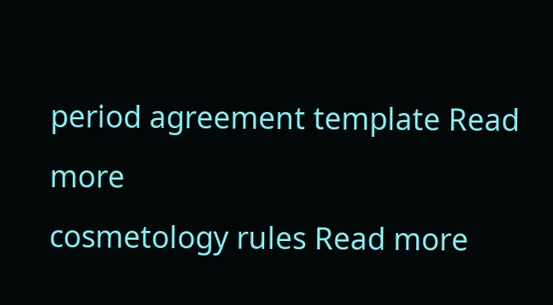period agreement template Read more
cosmetology rules Read more